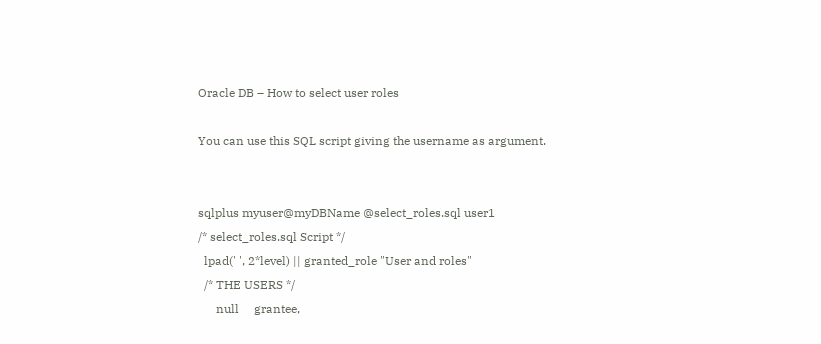Oracle DB – How to select user roles

You can use this SQL script giving the username as argument.


sqlplus myuser@myDBName @select_roles.sql user1
/* select_roles.sql Script */
  lpad(' ', 2*level) || granted_role "User and roles"
  /* THE USERS */
      null     grantee,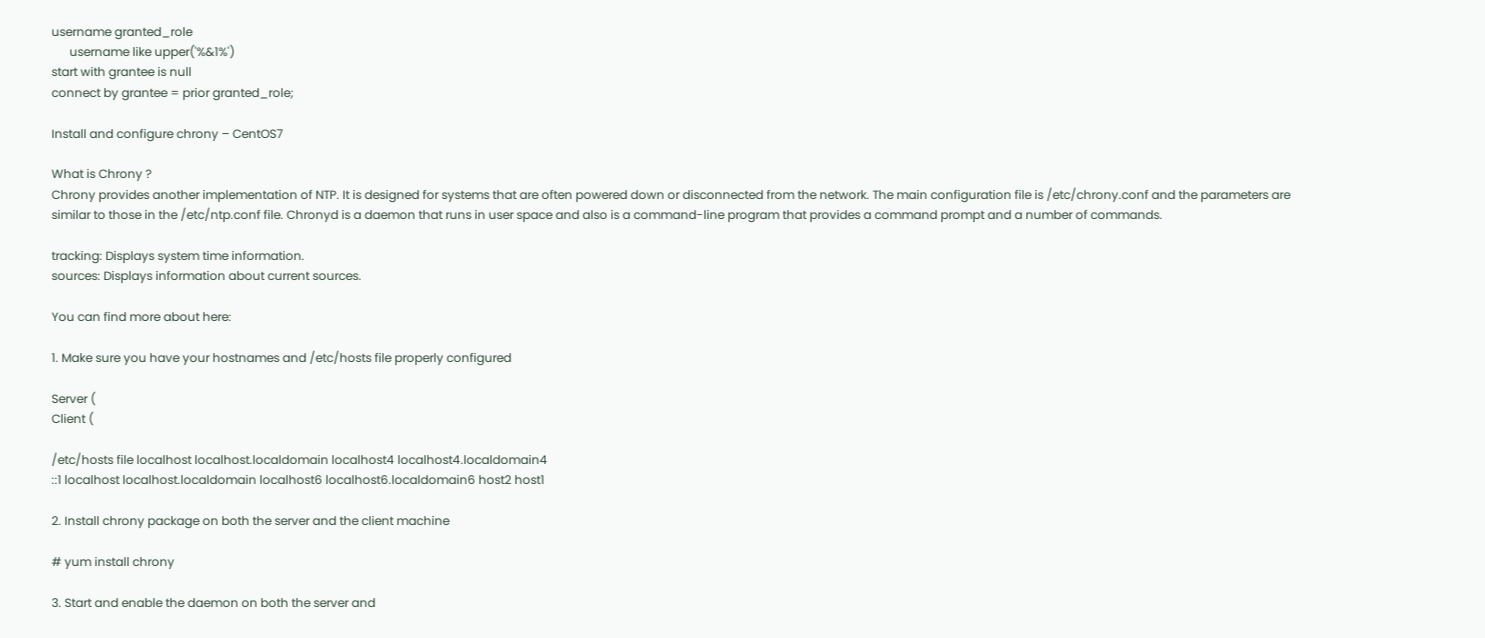username granted_role
      username like upper('%&1%')
start with grantee is null
connect by grantee = prior granted_role;

Install and configure chrony – CentOS7

What is Chrony ?
Chrony provides another implementation of NTP. It is designed for systems that are often powered down or disconnected from the network. The main configuration file is /etc/chrony.conf and the parameters are similar to those in the /etc/ntp.conf file. Chronyd is a daemon that runs in user space and also is a command-line program that provides a command prompt and a number of commands.

tracking: Displays system time information.
sources: Displays information about current sources.

You can find more about here:

1. Make sure you have your hostnames and /etc/hosts file properly configured

Server (
Client (

/etc/hosts file localhost localhost.localdomain localhost4 localhost4.localdomain4
::1 localhost localhost.localdomain localhost6 localhost6.localdomain6 host2 host1

2. Install chrony package on both the server and the client machine

# yum install chrony

3. Start and enable the daemon on both the server and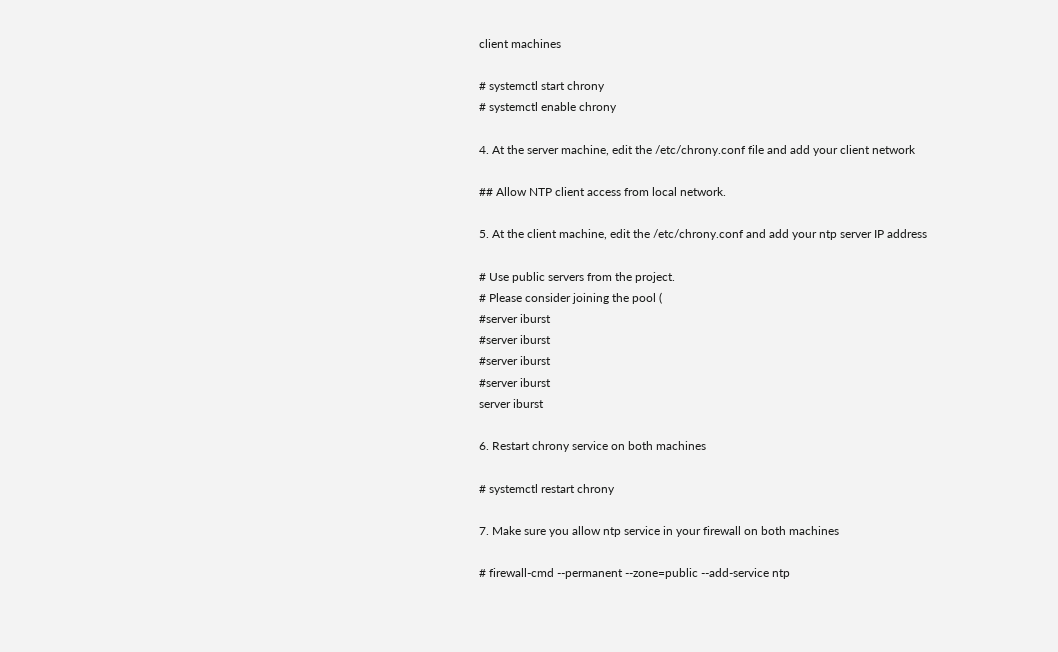client machines

# systemctl start chrony
# systemctl enable chrony

4. At the server machine, edit the /etc/chrony.conf file and add your client network

## Allow NTP client access from local network.

5. At the client machine, edit the /etc/chrony.conf and add your ntp server IP address

# Use public servers from the project.
# Please consider joining the pool (
#server iburst
#server iburst
#server iburst
#server iburst
server iburst

6. Restart chrony service on both machines

# systemctl restart chrony

7. Make sure you allow ntp service in your firewall on both machines

# firewall-cmd --permanent --zone=public --add-service ntp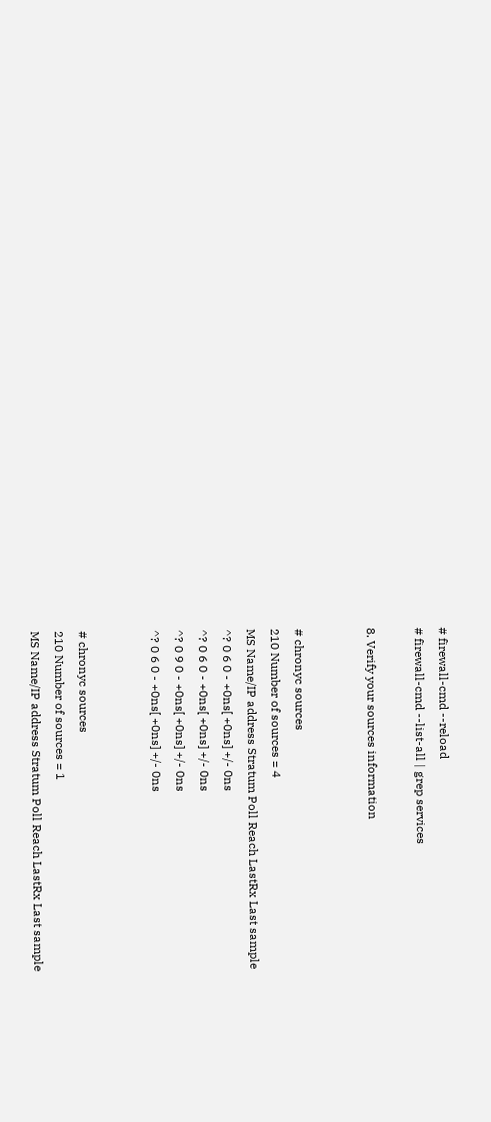# firewall-cmd --reload
# firewall-cmd --list-all | grep services

8. Verify your sources information


# chronyc sources
210 Number of sources = 4
MS Name/IP address Stratum Poll Reach LastRx Last sample
^? 0 6 0 - +0ns[ +0ns] +/- 0ns
^? 0 6 0 - +0ns[ +0ns] +/- 0ns
^? 0 9 0 - +0ns[ +0ns] +/- 0ns
^? 0 6 0 - +0ns[ +0ns] +/- 0ns


# chronyc sources
210 Number of sources = 1
MS Name/IP address Stratum Poll Reach LastRx Last sample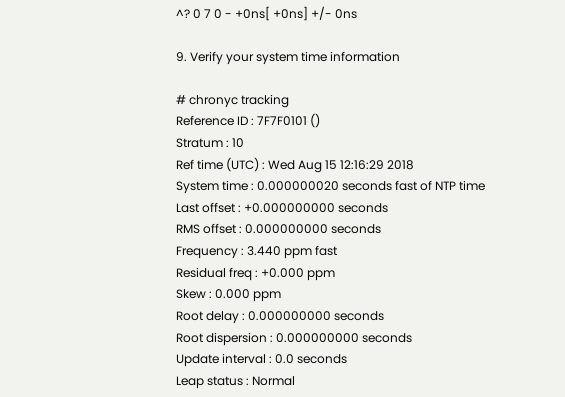^? 0 7 0 - +0ns[ +0ns] +/- 0ns

9. Verify your system time information

# chronyc tracking
Reference ID : 7F7F0101 ()
Stratum : 10
Ref time (UTC) : Wed Aug 15 12:16:29 2018
System time : 0.000000020 seconds fast of NTP time
Last offset : +0.000000000 seconds
RMS offset : 0.000000000 seconds
Frequency : 3.440 ppm fast
Residual freq : +0.000 ppm
Skew : 0.000 ppm
Root delay : 0.000000000 seconds
Root dispersion : 0.000000000 seconds
Update interval : 0.0 seconds
Leap status : Normal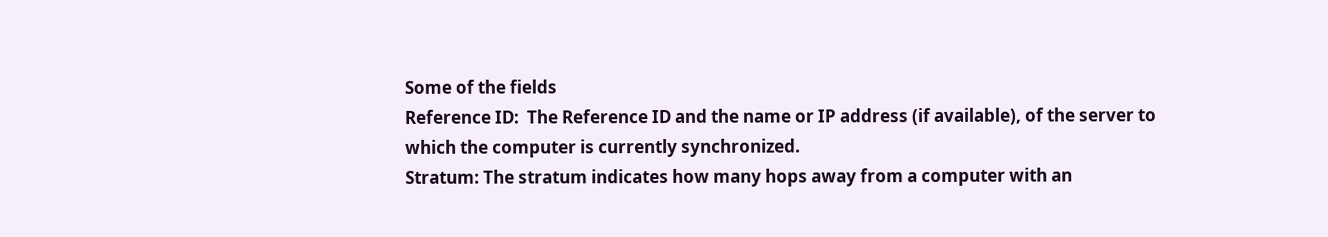Some of the fields
Reference ID:  The Reference ID and the name or IP address (if available), of the server to which the computer is currently synchronized.
Stratum: The stratum indicates how many hops away from a computer with an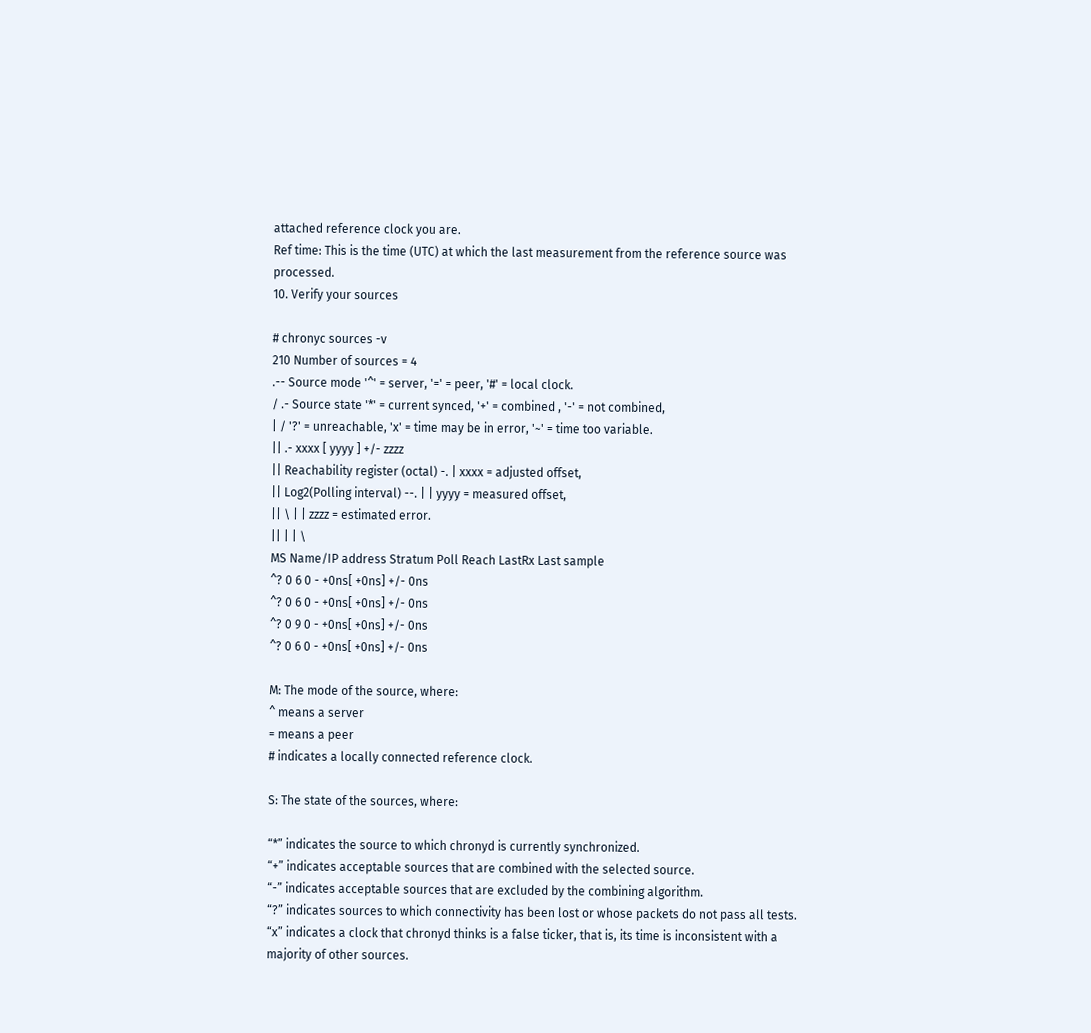attached reference clock you are.
Ref time: This is the time (UTC) at which the last measurement from the reference source was processed.
10. Verify your sources

# chronyc sources -v
210 Number of sources = 4
.-- Source mode '^' = server, '=' = peer, '#' = local clock.
/ .- Source state '*' = current synced, '+' = combined , '-' = not combined,
| / '?' = unreachable, 'x' = time may be in error, '~' = time too variable.
|| .- xxxx [ yyyy ] +/- zzzz
|| Reachability register (octal) -. | xxxx = adjusted offset,
|| Log2(Polling interval) --. | | yyyy = measured offset,
|| \ | | zzzz = estimated error.
|| | | \
MS Name/IP address Stratum Poll Reach LastRx Last sample
^? 0 6 0 - +0ns[ +0ns] +/- 0ns
^? 0 6 0 - +0ns[ +0ns] +/- 0ns
^? 0 9 0 - +0ns[ +0ns] +/- 0ns
^? 0 6 0 - +0ns[ +0ns] +/- 0ns

M: The mode of the source, where:
^ means a server
= means a peer
# indicates a locally connected reference clock.

S: The state of the sources, where:

“*” indicates the source to which chronyd is currently synchronized.
“+” indicates acceptable sources that are combined with the selected source.
“-” indicates acceptable sources that are excluded by the combining algorithm.
“?” indicates sources to which connectivity has been lost or whose packets do not pass all tests.
“x” indicates a clock that chronyd thinks is a false ticker, that is, its time is inconsistent with a majority of other sources.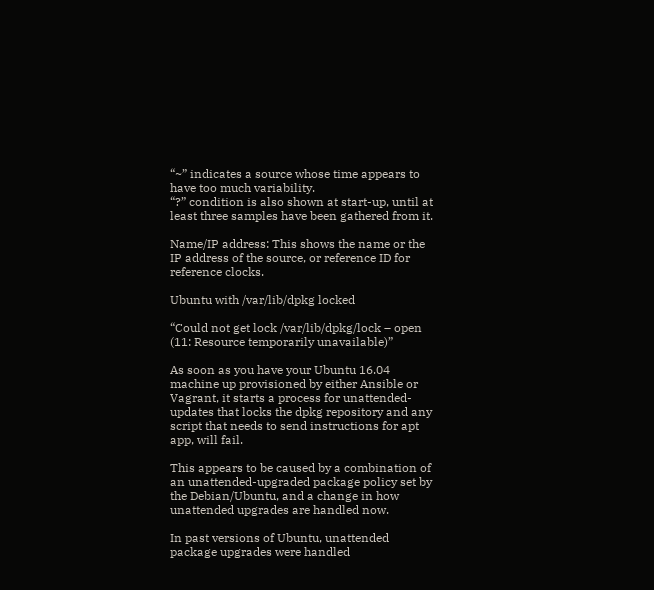“~” indicates a source whose time appears to have too much variability.
“?” condition is also shown at start-up, until at least three samples have been gathered from it.

Name/IP address: This shows the name or the IP address of the source, or reference ID for reference clocks.

Ubuntu with /var/lib/dpkg locked

“Could not get lock /var/lib/dpkg/lock – open (11: Resource temporarily unavailable)”

As soon as you have your Ubuntu 16.04 machine up provisioned by either Ansible or Vagrant, it starts a process for unattended-updates that locks the dpkg repository and any script that needs to send instructions for apt app, will fail.

This appears to be caused by a combination of an unattended-upgraded package policy set by the Debian/Ubuntu, and a change in how unattended upgrades are handled now.

In past versions of Ubuntu, unattended package upgrades were handled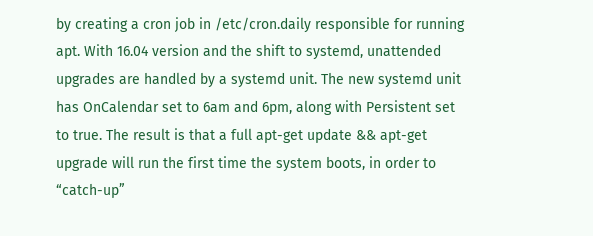by creating a cron job in /etc/cron.daily responsible for running apt. With 16.04 version and the shift to systemd, unattended upgrades are handled by a systemd unit. The new systemd unit has OnCalendar set to 6am and 6pm, along with Persistent set to true. The result is that a full apt-get update && apt-get upgrade will run the first time the system boots, in order to “catch-up”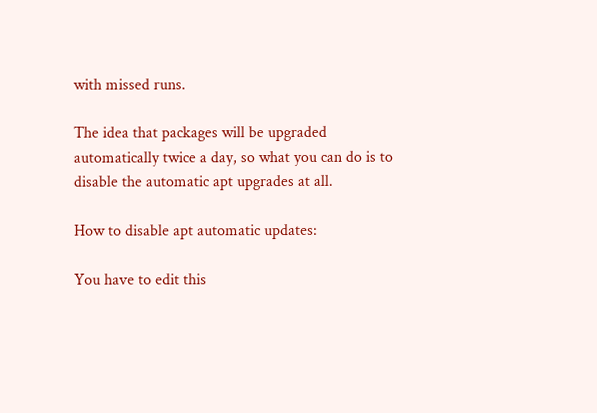with missed runs.

The idea that packages will be upgraded automatically twice a day, so what you can do is to disable the automatic apt upgrades at all.

How to disable apt automatic updates:

You have to edit this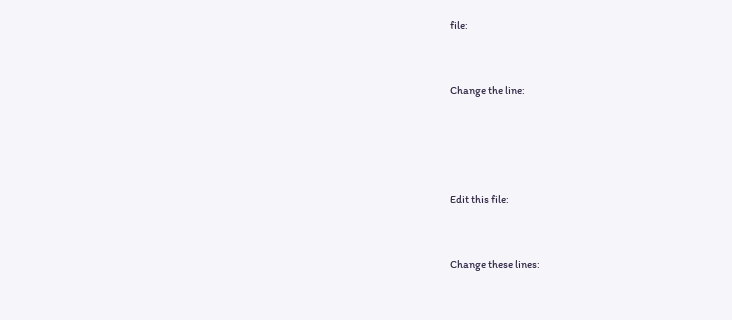file:


Change the line:




Edit this file:


Change these lines: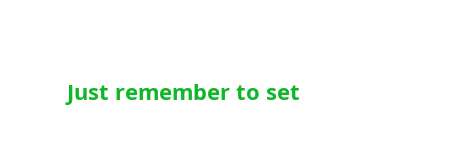Just remember to set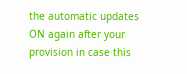the automatic updates ON again after your provision in case this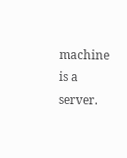machine is a server.